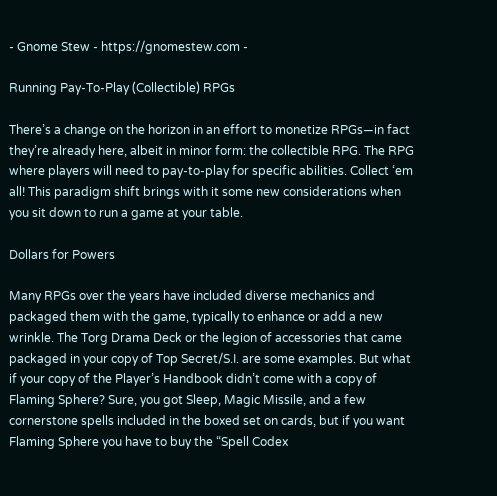- Gnome Stew - https://gnomestew.com -

Running Pay-To-Play (Collectible) RPGs

There’s a change on the horizon in an effort to monetize RPGs—in fact they’re already here, albeit in minor form: the collectible RPG. The RPG where players will need to pay-to-play for specific abilities. Collect ‘em all! This paradigm shift brings with it some new considerations when you sit down to run a game at your table.

Dollars for Powers

Many RPGs over the years have included diverse mechanics and packaged them with the game, typically to enhance or add a new wrinkle. The Torg Drama Deck or the legion of accessories that came packaged in your copy of Top Secret/S.I. are some examples. But what if your copy of the Player’s Handbook didn’t come with a copy of Flaming Sphere? Sure, you got Sleep, Magic Missile, and a few cornerstone spells included in the boxed set on cards, but if you want Flaming Sphere you have to buy the “Spell Codex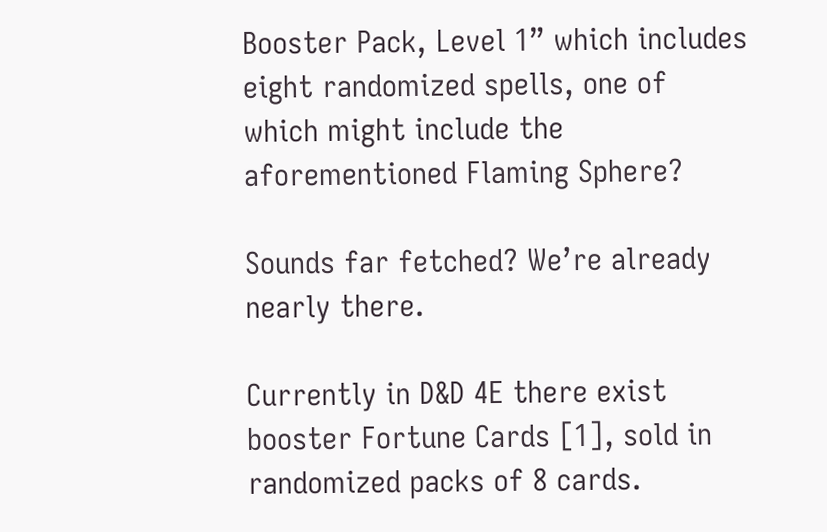Booster Pack, Level 1” which includes eight randomized spells, one of which might include the aforementioned Flaming Sphere?

Sounds far fetched? We’re already nearly there.

Currently in D&D 4E there exist booster Fortune Cards [1], sold in randomized packs of 8 cards.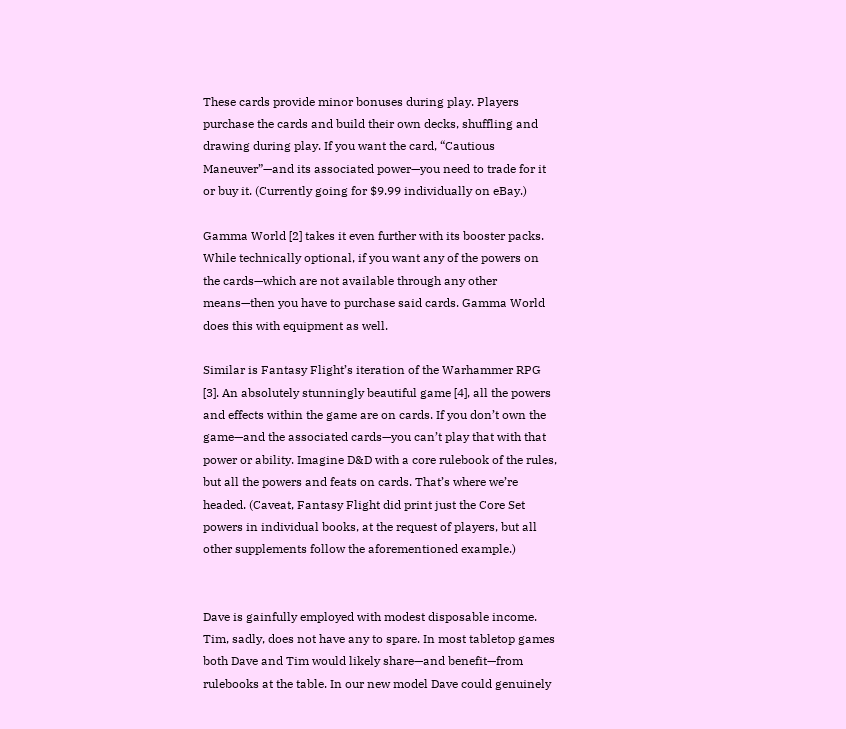These cards provide minor bonuses during play. Players purchase the cards and build their own decks, shuffling and drawing during play. If you want the card, “Cautious Maneuver”—and its associated power—you need to trade for it or buy it. (Currently going for $9.99 individually on eBay.)

Gamma World [2] takes it even further with its booster packs. While technically optional, if you want any of the powers on the cards—which are not available through any other means—then you have to purchase said cards. Gamma World does this with equipment as well.

Similar is Fantasy Flight’s iteration of the Warhammer RPG [3]. An absolutely stunningly beautiful game [4], all the powers and effects within the game are on cards. If you don’t own the game—and the associated cards—you can’t play that with that power or ability. Imagine D&D with a core rulebook of the rules, but all the powers and feats on cards. That’s where we’re headed. (Caveat, Fantasy Flight did print just the Core Set powers in individual books, at the request of players, but all other supplements follow the aforementioned example.)


Dave is gainfully employed with modest disposable income. Tim, sadly, does not have any to spare. In most tabletop games both Dave and Tim would likely share—and benefit—from rulebooks at the table. In our new model Dave could genuinely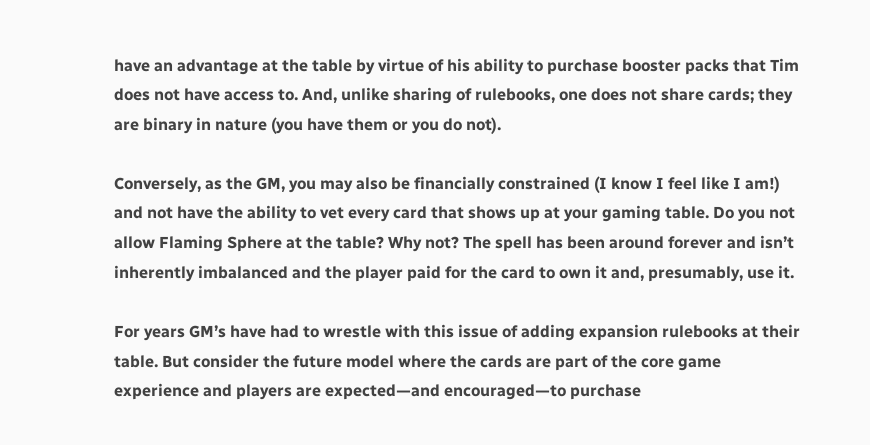have an advantage at the table by virtue of his ability to purchase booster packs that Tim does not have access to. And, unlike sharing of rulebooks, one does not share cards; they are binary in nature (you have them or you do not).

Conversely, as the GM, you may also be financially constrained (I know I feel like I am!) and not have the ability to vet every card that shows up at your gaming table. Do you not allow Flaming Sphere at the table? Why not? The spell has been around forever and isn’t inherently imbalanced and the player paid for the card to own it and, presumably, use it.

For years GM’s have had to wrestle with this issue of adding expansion rulebooks at their table. But consider the future model where the cards are part of the core game experience and players are expected—and encouraged—to purchase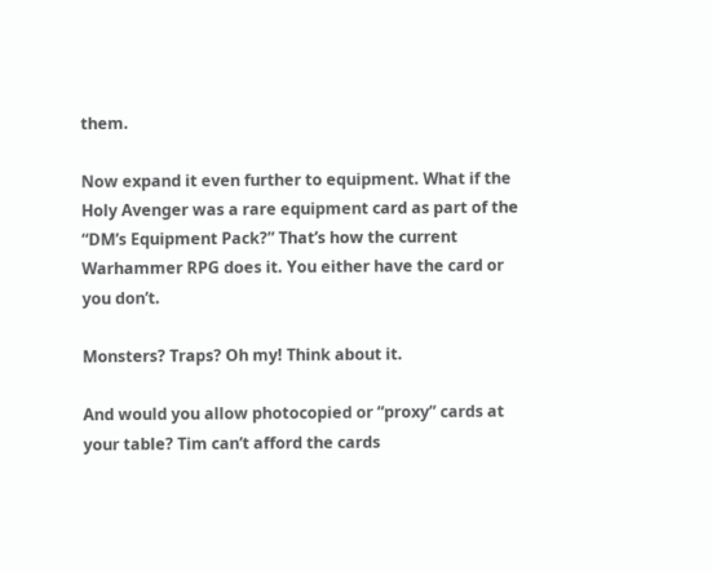them.

Now expand it even further to equipment. What if the Holy Avenger was a rare equipment card as part of the “DM’s Equipment Pack?” That’s how the current Warhammer RPG does it. You either have the card or you don’t.

Monsters? Traps? Oh my! Think about it.

And would you allow photocopied or “proxy” cards at your table? Tim can’t afford the cards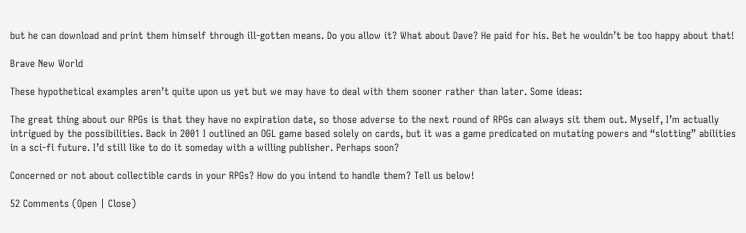but he can download and print them himself through ill-gotten means. Do you allow it? What about Dave? He paid for his. Bet he wouldn’t be too happy about that!

Brave New World

These hypothetical examples aren’t quite upon us yet but we may have to deal with them sooner rather than later. Some ideas:

The great thing about our RPGs is that they have no expiration date, so those adverse to the next round of RPGs can always sit them out. Myself, I’m actually intrigued by the possibilities. Back in 2001 I outlined an OGL game based solely on cards, but it was a game predicated on mutating powers and “slotting” abilities in a sci-fi future. I’d still like to do it someday with a willing publisher. Perhaps soon?

Concerned or not about collectible cards in your RPGs? How do you intend to handle them? Tell us below!

52 Comments (Open | Close)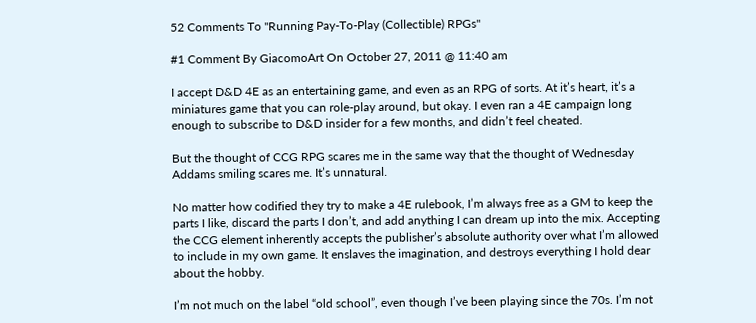52 Comments To "Running Pay-To-Play (Collectible) RPGs"

#1 Comment By GiacomoArt On October 27, 2011 @ 11:40 am

I accept D&D 4E as an entertaining game, and even as an RPG of sorts. At it’s heart, it’s a miniatures game that you can role-play around, but okay. I even ran a 4E campaign long enough to subscribe to D&D insider for a few months, and didn’t feel cheated.

But the thought of CCG RPG scares me in the same way that the thought of Wednesday Addams smiling scares me. It’s unnatural.

No matter how codified they try to make a 4E rulebook, I’m always free as a GM to keep the parts I like, discard the parts I don’t, and add anything I can dream up into the mix. Accepting the CCG element inherently accepts the publisher’s absolute authority over what I’m allowed to include in my own game. It enslaves the imagination, and destroys everything I hold dear about the hobby.

I’m not much on the label “old school”, even though I’ve been playing since the 70s. I’m not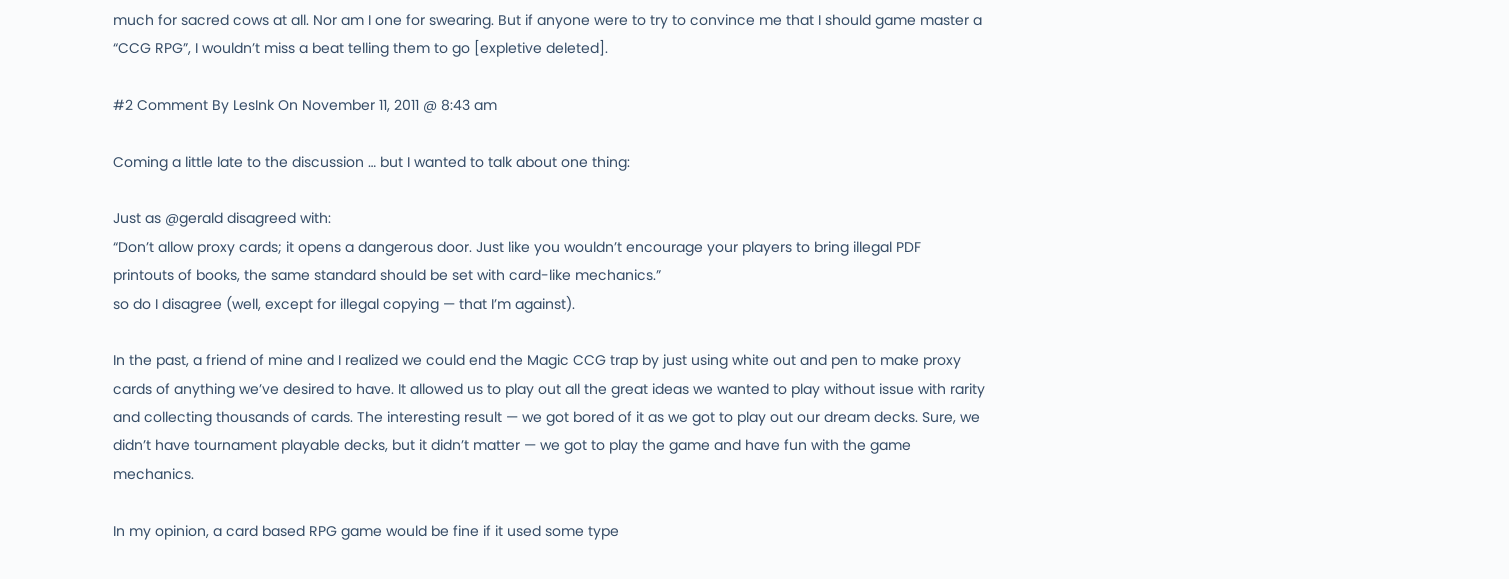much for sacred cows at all. Nor am I one for swearing. But if anyone were to try to convince me that I should game master a “CCG RPG”, I wouldn’t miss a beat telling them to go [expletive deleted].

#2 Comment By LesInk On November 11, 2011 @ 8:43 am

Coming a little late to the discussion … but I wanted to talk about one thing:

Just as @gerald disagreed with:
“Don’t allow proxy cards; it opens a dangerous door. Just like you wouldn’t encourage your players to bring illegal PDF printouts of books, the same standard should be set with card-like mechanics.”
so do I disagree (well, except for illegal copying — that I’m against).

In the past, a friend of mine and I realized we could end the Magic CCG trap by just using white out and pen to make proxy cards of anything we’ve desired to have. It allowed us to play out all the great ideas we wanted to play without issue with rarity and collecting thousands of cards. The interesting result — we got bored of it as we got to play out our dream decks. Sure, we didn’t have tournament playable decks, but it didn’t matter — we got to play the game and have fun with the game mechanics.

In my opinion, a card based RPG game would be fine if it used some type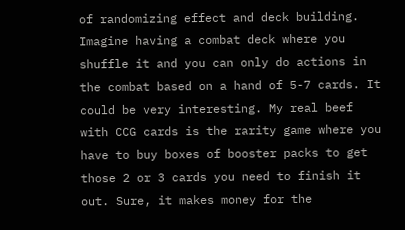of randomizing effect and deck building. Imagine having a combat deck where you shuffle it and you can only do actions in the combat based on a hand of 5-7 cards. It could be very interesting. My real beef with CCG cards is the rarity game where you have to buy boxes of booster packs to get those 2 or 3 cards you need to finish it out. Sure, it makes money for the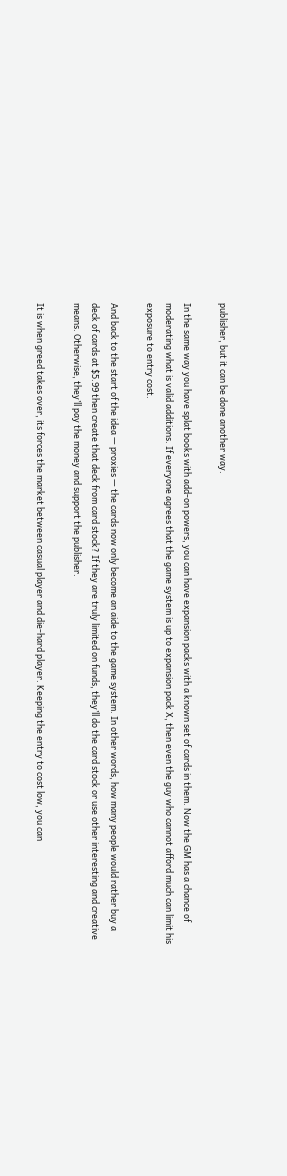publisher, but it can be done another way.

In the same way you have splat books with add-on powers, you can have expansion packs with a known set of cards in them. Now the GM has a chance of moderating what is valid additions. If everyone agrees that the game system is up to expansion pack X, then even the guy who cannot afford much can limit his exposure to entry cost.

And back to the start of the idea — proxies — the cards now only become an aide to the game system. In other words, how many people would rather buy a deck of cards at $5.99 then create that deck from card stock? If they are truly limited on funds, they’ll do the card stock or use other interesting and creative means. Otherwise, they’ll pay the money and support the publisher.

It is when greed takes over, its forces the market between casual player and die-hard player. Keeping the entry to cost low, you can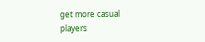get more casual players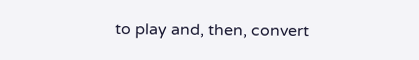to play and, then, convert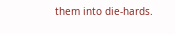them into die-hards.